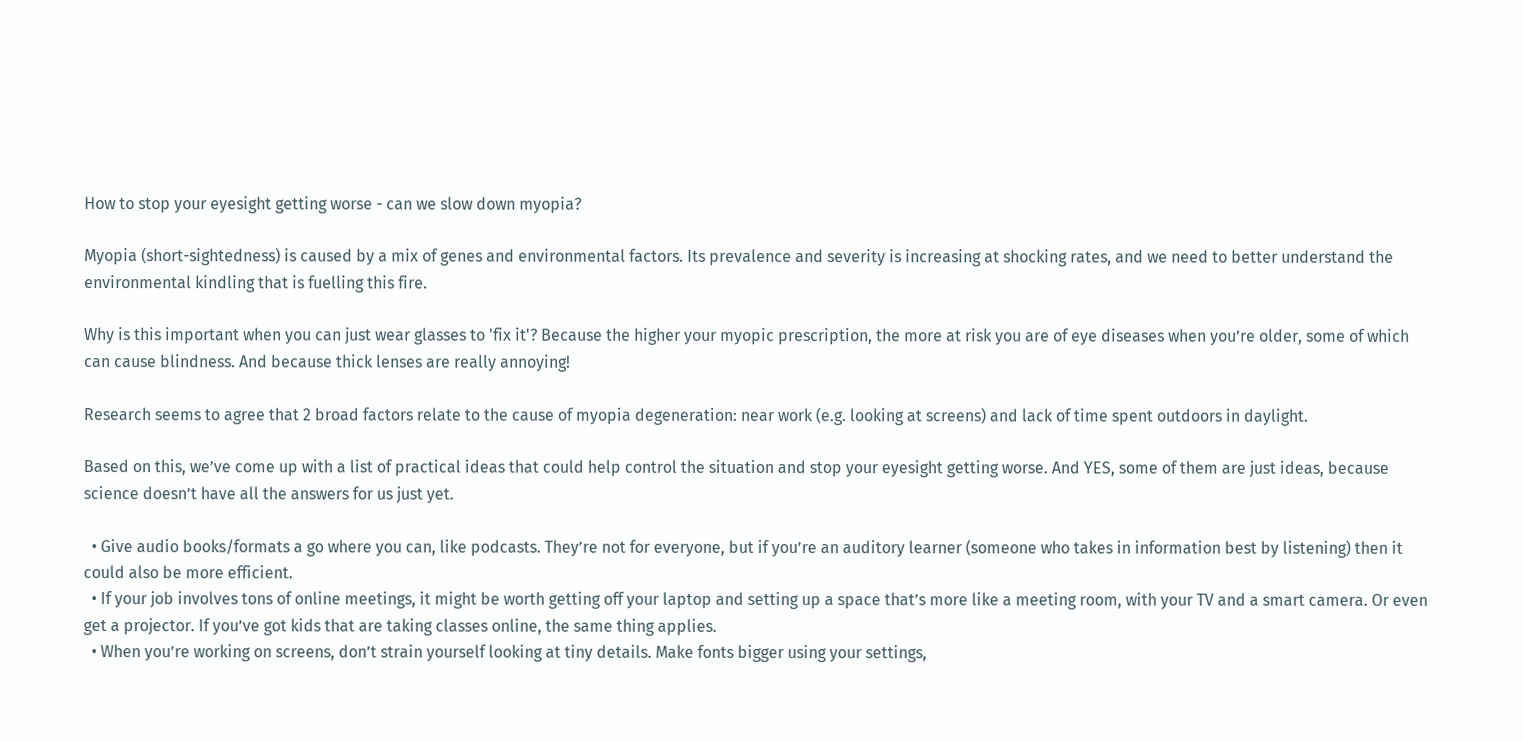How to stop your eyesight getting worse - can we slow down myopia?

Myopia (short-sightedness) is caused by a mix of genes and environmental factors. Its prevalence and severity is increasing at shocking rates, and we need to better understand the environmental kindling that is fuelling this fire.

Why is this important when you can just wear glasses to 'fix it'? Because the higher your myopic prescription, the more at risk you are of eye diseases when you’re older, some of which can cause blindness. And because thick lenses are really annoying!

Research seems to agree that 2 broad factors relate to the cause of myopia degeneration: near work (e.g. looking at screens) and lack of time spent outdoors in daylight.

Based on this, we’ve come up with a list of practical ideas that could help control the situation and stop your eyesight getting worse. And YES, some of them are just ideas, because science doesn’t have all the answers for us just yet.

  • Give audio books/formats a go where you can, like podcasts. They’re not for everyone, but if you’re an auditory learner (someone who takes in information best by listening) then it could also be more efficient.
  • If your job involves tons of online meetings, it might be worth getting off your laptop and setting up a space that’s more like a meeting room, with your TV and a smart camera. Or even get a projector. If you’ve got kids that are taking classes online, the same thing applies.
  • When you’re working on screens, don’t strain yourself looking at tiny details. Make fonts bigger using your settings,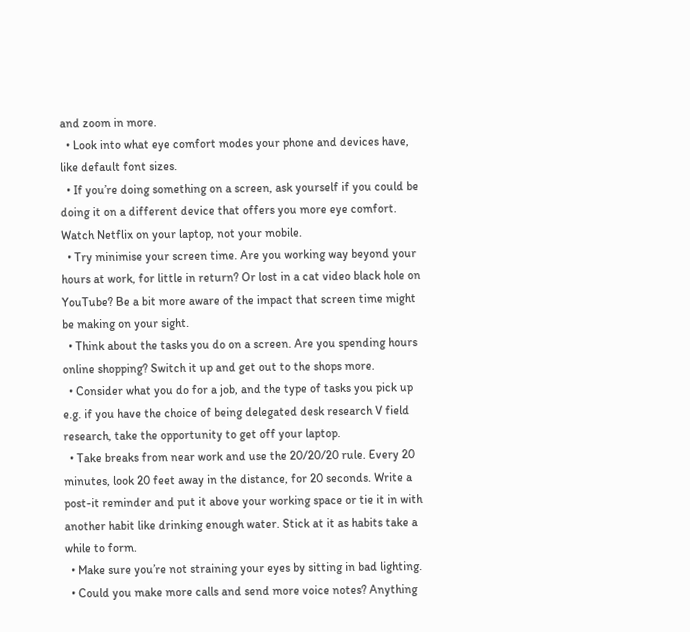and zoom in more.
  • Look into what eye comfort modes your phone and devices have, like default font sizes.
  • If you’re doing something on a screen, ask yourself if you could be doing it on a different device that offers you more eye comfort. Watch Netflix on your laptop, not your mobile.
  • Try minimise your screen time. Are you working way beyond your hours at work, for little in return? Or lost in a cat video black hole on YouTube? Be a bit more aware of the impact that screen time might be making on your sight.
  • Think about the tasks you do on a screen. Are you spending hours online shopping? Switch it up and get out to the shops more.
  • Consider what you do for a job, and the type of tasks you pick up e.g. if you have the choice of being delegated desk research V field research, take the opportunity to get off your laptop.
  • Take breaks from near work and use the 20/20/20 rule. Every 20 minutes, look 20 feet away in the distance, for 20 seconds. Write a post-it reminder and put it above your working space or tie it in with another habit like drinking enough water. Stick at it as habits take a while to form.
  • Make sure you’re not straining your eyes by sitting in bad lighting.
  • Could you make more calls and send more voice notes? Anything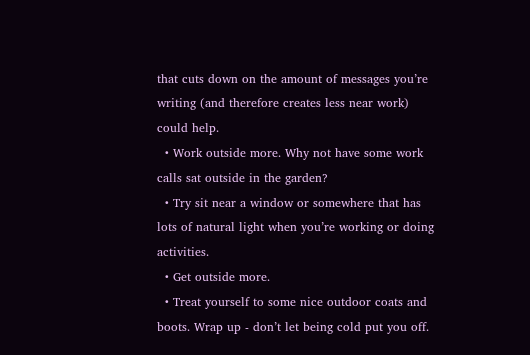that cuts down on the amount of messages you’re writing (and therefore creates less near work) could help.
  • Work outside more. Why not have some work calls sat outside in the garden?
  • Try sit near a window or somewhere that has lots of natural light when you’re working or doing activities.
  • Get outside more.
  • Treat yourself to some nice outdoor coats and boots. Wrap up - don’t let being cold put you off.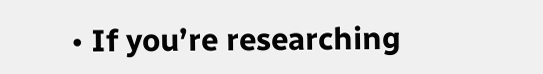• If you’re researching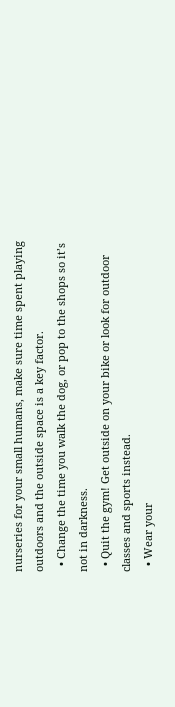nurseries for your small humans, make sure time spent playing outdoors and the outside space is a key factor.
  • Change the time you walk the dog, or pop to the shops so it’s not in darkness.
  • Quit the gym! Get outside on your bike or look for outdoor classes and sports instead.
  • Wear your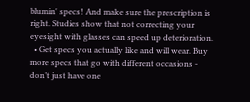blumin' specs! And make sure the prescription is right. Studies show that not correcting your eyesight with glasses can speed up deterioration.
  • Get specs you actually like and will wear. Buy more specs that go with different occasions - don’t just have one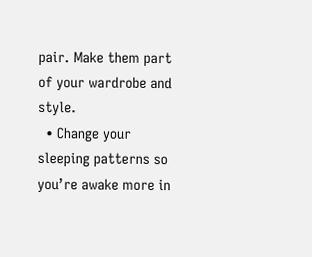pair. Make them part of your wardrobe and style.
  • Change your sleeping patterns so you’re awake more in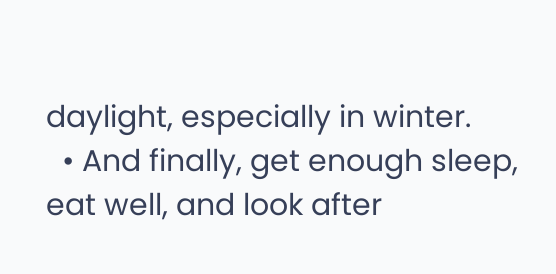daylight, especially in winter.
  • And finally, get enough sleep, eat well, and look after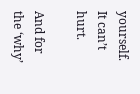yourself. It can’t hurt.

And for the ‘why’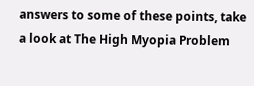answers to some of these points, take a look at The High Myopia Problem